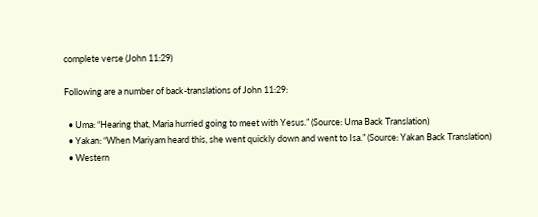complete verse (John 11:29)

Following are a number of back-translations of John 11:29:

  • Uma: “Hearing that, Maria hurried going to meet with Yesus.” (Source: Uma Back Translation)
  • Yakan: “When Mariyam heard this, she went quickly down and went to Isa.” (Source: Yakan Back Translation)
  • Western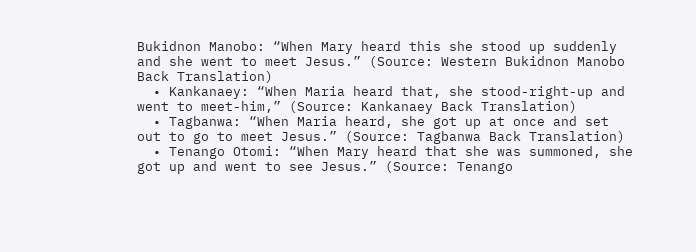Bukidnon Manobo: “When Mary heard this she stood up suddenly and she went to meet Jesus.” (Source: Western Bukidnon Manobo Back Translation)
  • Kankanaey: “When Maria heard that, she stood-right-up and went to meet-him,” (Source: Kankanaey Back Translation)
  • Tagbanwa: “When Maria heard, she got up at once and set out to go to meet Jesus.” (Source: Tagbanwa Back Translation)
  • Tenango Otomi: “When Mary heard that she was summoned, she got up and went to see Jesus.” (Source: Tenango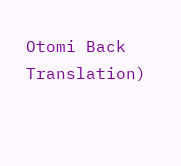Otomi Back Translation)